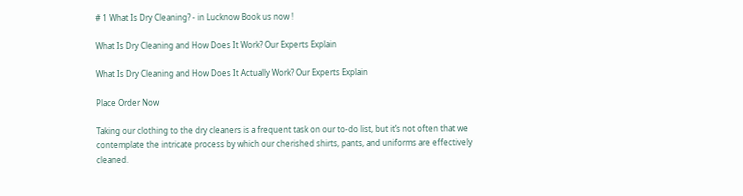# 1 What Is Dry Cleaning? - in Lucknow Book us now !

What Is Dry Cleaning and How Does It Work? Our Experts Explain

What Is Dry Cleaning and How Does It Actually Work? Our Experts Explain

Place Order Now

Taking our clothing to the dry cleaners is a frequent task on our to-do list, but it’s not often that we contemplate the intricate process by which our cherished shirts, pants, and uniforms are effectively cleaned.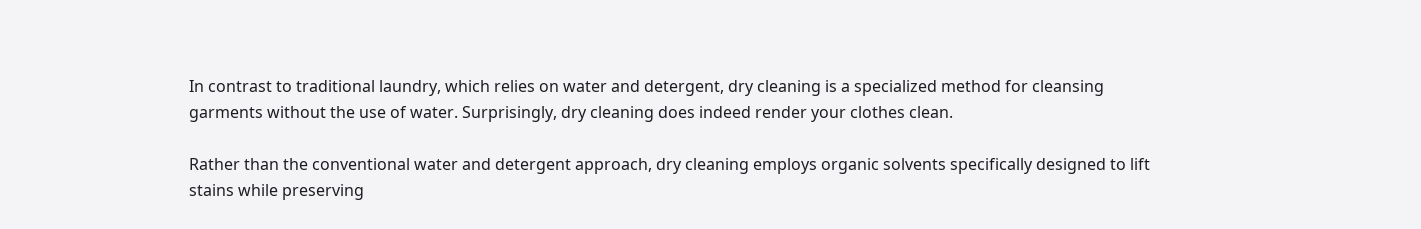In contrast to traditional laundry, which relies on water and detergent, dry cleaning is a specialized method for cleansing garments without the use of water. Surprisingly, dry cleaning does indeed render your clothes clean.

Rather than the conventional water and detergent approach, dry cleaning employs organic solvents specifically designed to lift stains while preserving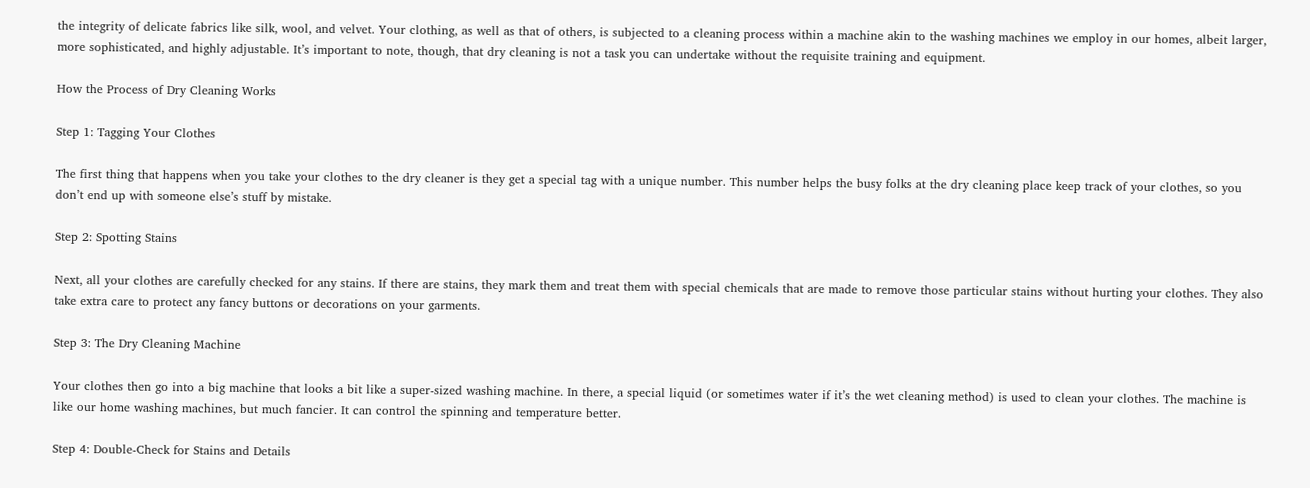the integrity of delicate fabrics like silk, wool, and velvet. Your clothing, as well as that of others, is subjected to a cleaning process within a machine akin to the washing machines we employ in our homes, albeit larger, more sophisticated, and highly adjustable. It’s important to note, though, that dry cleaning is not a task you can undertake without the requisite training and equipment.

How the Process of Dry Cleaning Works

Step 1: Tagging Your Clothes

The first thing that happens when you take your clothes to the dry cleaner is they get a special tag with a unique number. This number helps the busy folks at the dry cleaning place keep track of your clothes, so you don’t end up with someone else’s stuff by mistake.

Step 2: Spotting Stains

Next, all your clothes are carefully checked for any stains. If there are stains, they mark them and treat them with special chemicals that are made to remove those particular stains without hurting your clothes. They also take extra care to protect any fancy buttons or decorations on your garments.

Step 3: The Dry Cleaning Machine

Your clothes then go into a big machine that looks a bit like a super-sized washing machine. In there, a special liquid (or sometimes water if it’s the wet cleaning method) is used to clean your clothes. The machine is like our home washing machines, but much fancier. It can control the spinning and temperature better.

Step 4: Double-Check for Stains and Details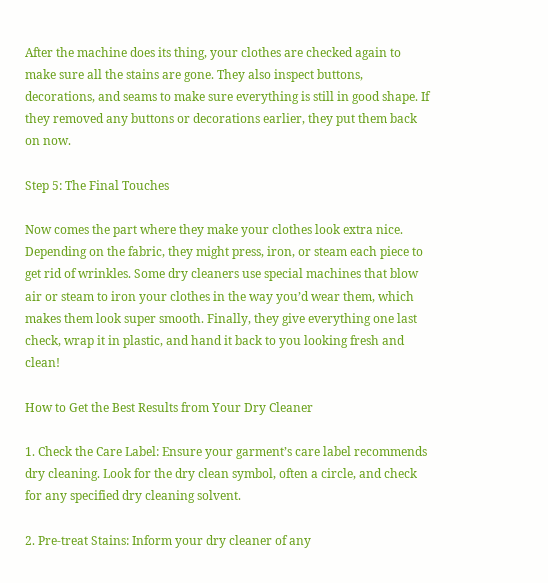After the machine does its thing, your clothes are checked again to make sure all the stains are gone. They also inspect buttons, decorations, and seams to make sure everything is still in good shape. If they removed any buttons or decorations earlier, they put them back on now.

Step 5: The Final Touches

Now comes the part where they make your clothes look extra nice. Depending on the fabric, they might press, iron, or steam each piece to get rid of wrinkles. Some dry cleaners use special machines that blow air or steam to iron your clothes in the way you’d wear them, which makes them look super smooth. Finally, they give everything one last check, wrap it in plastic, and hand it back to you looking fresh and clean!

How to Get the Best Results from Your Dry Cleaner

1. Check the Care Label: Ensure your garment’s care label recommends dry cleaning. Look for the dry clean symbol, often a circle, and check for any specified dry cleaning solvent.

2. Pre-treat Stains: Inform your dry cleaner of any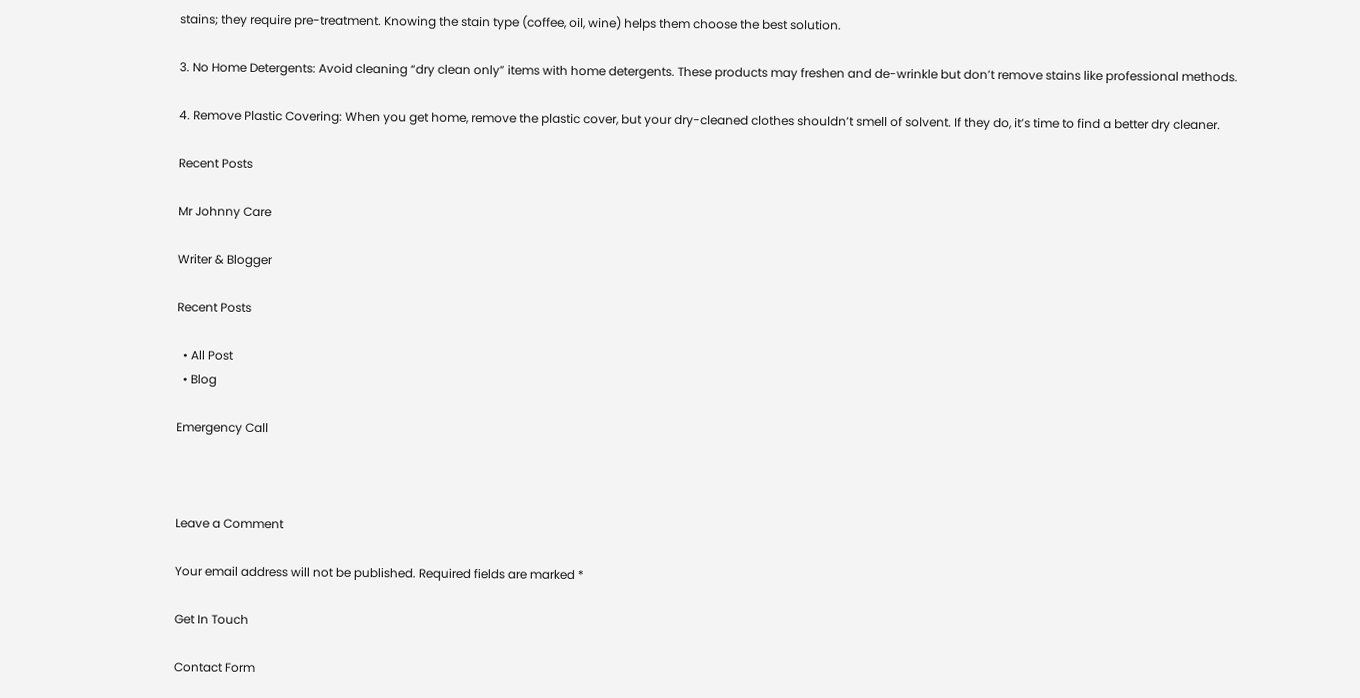stains; they require pre-treatment. Knowing the stain type (coffee, oil, wine) helps them choose the best solution.

3. No Home Detergents: Avoid cleaning “dry clean only” items with home detergents. These products may freshen and de-wrinkle but don’t remove stains like professional methods.

4. Remove Plastic Covering: When you get home, remove the plastic cover, but your dry-cleaned clothes shouldn’t smell of solvent. If they do, it’s time to find a better dry cleaner.

Recent Posts

Mr Johnny Care

Writer & Blogger

Recent Posts

  • All Post
  • Blog

Emergency Call



Leave a Comment

Your email address will not be published. Required fields are marked *

Get In Touch

Contact Form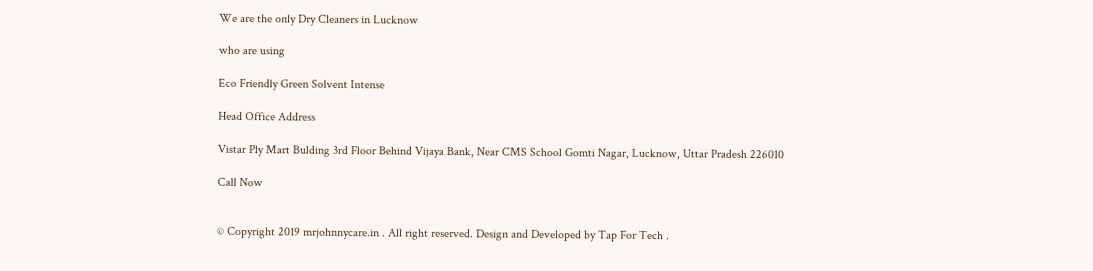We are the only Dry Cleaners in Lucknow

who are using

Eco Friendly Green Solvent Intense

Head Office Address

Vistar Ply Mart Bulding 3rd Floor Behind Vijaya Bank, Near CMS School Gomti Nagar, Lucknow, Uttar Pradesh 226010

Call Now


© Copyright 2019 mrjohnnycare.in . All right reserved. Design and Developed by Tap For Tech .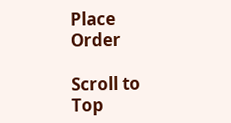Place Order

Scroll to Top